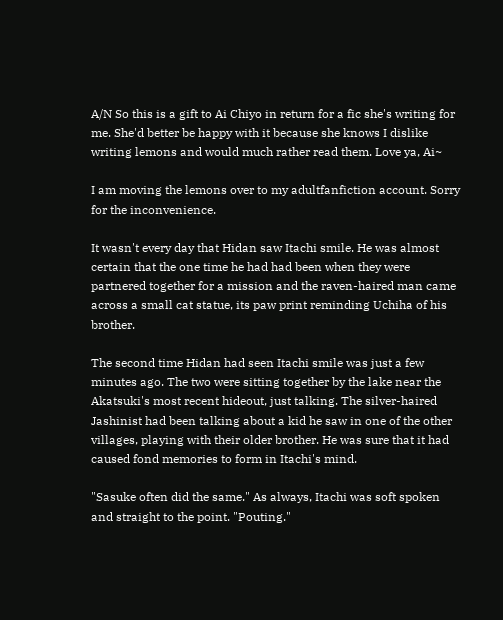A/N So this is a gift to Ai Chiyo in return for a fic she's writing for me. She'd better be happy with it because she knows I dislike writing lemons and would much rather read them. Love ya, Ai~

I am moving the lemons over to my adultfanfiction account. Sorry for the inconvenience.

It wasn't every day that Hidan saw Itachi smile. He was almost certain that the one time he had had been when they were partnered together for a mission and the raven-haired man came across a small cat statue, its paw print reminding Uchiha of his brother.

The second time Hidan had seen Itachi smile was just a few minutes ago. The two were sitting together by the lake near the Akatsuki's most recent hideout, just talking. The silver-haired Jashinist had been talking about a kid he saw in one of the other villages, playing with their older brother. He was sure that it had caused fond memories to form in Itachi's mind.

"Sasuke often did the same." As always, Itachi was soft spoken and straight to the point. "Pouting."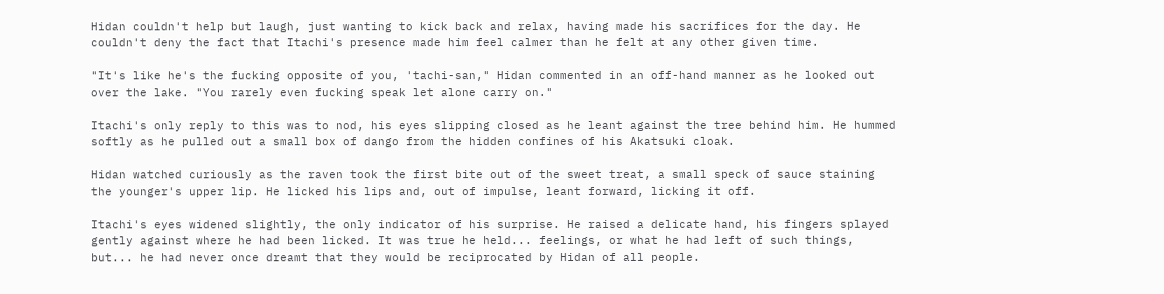Hidan couldn't help but laugh, just wanting to kick back and relax, having made his sacrifices for the day. He couldn't deny the fact that Itachi's presence made him feel calmer than he felt at any other given time.

"It's like he's the fucking opposite of you, 'tachi-san," Hidan commented in an off-hand manner as he looked out over the lake. "You rarely even fucking speak let alone carry on."

Itachi's only reply to this was to nod, his eyes slipping closed as he leant against the tree behind him. He hummed softly as he pulled out a small box of dango from the hidden confines of his Akatsuki cloak.

Hidan watched curiously as the raven took the first bite out of the sweet treat, a small speck of sauce staining the younger's upper lip. He licked his lips and, out of impulse, leant forward, licking it off.

Itachi's eyes widened slightly, the only indicator of his surprise. He raised a delicate hand, his fingers splayed gently against where he had been licked. It was true he held... feelings, or what he had left of such things, but... he had never once dreamt that they would be reciprocated by Hidan of all people.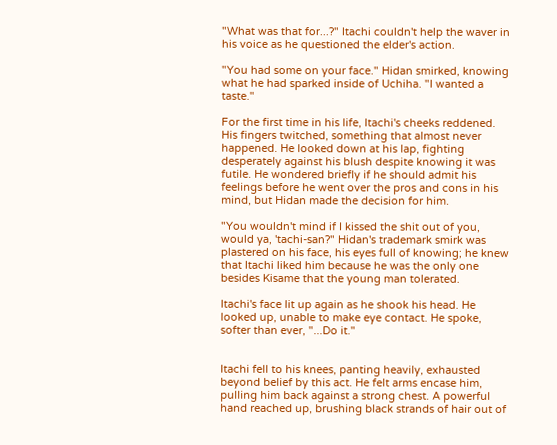"What was that for...?" Itachi couldn't help the waver in his voice as he questioned the elder's action.

"You had some on your face." Hidan smirked, knowing what he had sparked inside of Uchiha. "I wanted a taste."

For the first time in his life, Itachi's cheeks reddened. His fingers twitched, something that almost never happened. He looked down at his lap, fighting desperately against his blush despite knowing it was futile. He wondered briefly if he should admit his feelings before he went over the pros and cons in his mind, but Hidan made the decision for him.

"You wouldn't mind if I kissed the shit out of you, would ya, 'tachi-san?" Hidan's trademark smirk was plastered on his face, his eyes full of knowing; he knew that Itachi liked him because he was the only one besides Kisame that the young man tolerated.

Itachi's face lit up again as he shook his head. He looked up, unable to make eye contact. He spoke, softer than ever, "...Do it."


Itachi fell to his knees, panting heavily, exhausted beyond belief by this act. He felt arms encase him, pulling him back against a strong chest. A powerful hand reached up, brushing black strands of hair out of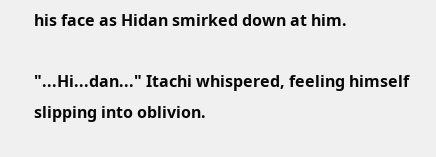his face as Hidan smirked down at him.

"...Hi...dan..." Itachi whispered, feeling himself slipping into oblivion.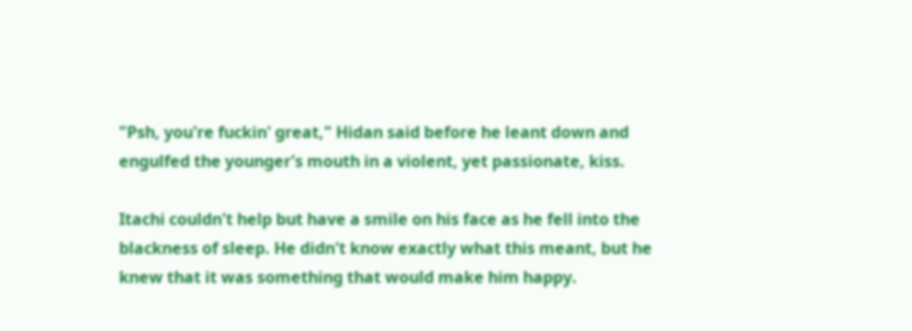"Psh, you're fuckin' great," Hidan said before he leant down and engulfed the younger's mouth in a violent, yet passionate, kiss.

Itachi couldn't help but have a smile on his face as he fell into the blackness of sleep. He didn't know exactly what this meant, but he knew that it was something that would make him happy.